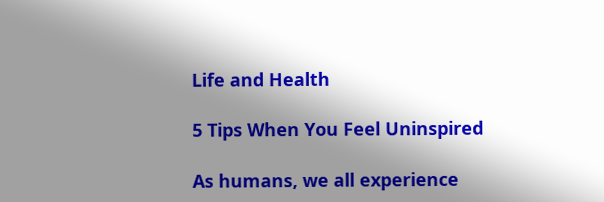Life and Health

5 Tips When You Feel Uninspired

As humans, we all experience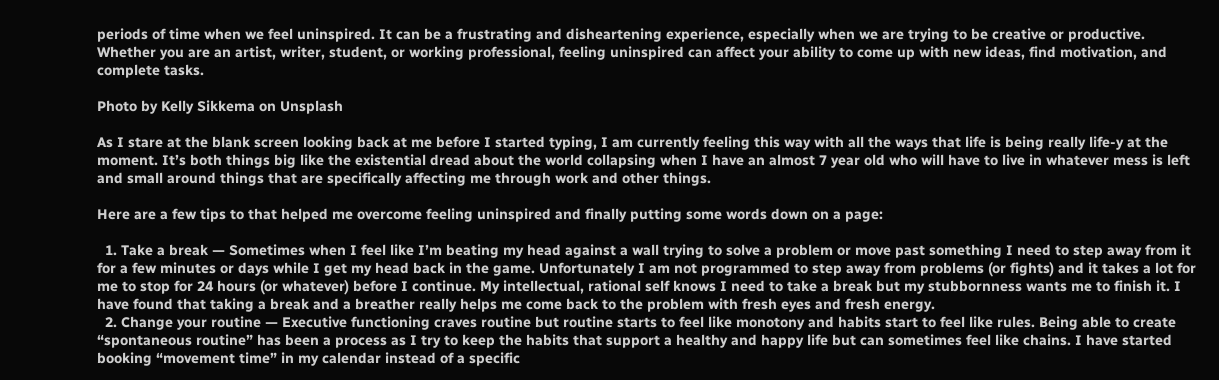periods of time when we feel uninspired. It can be a frustrating and disheartening experience, especially when we are trying to be creative or productive. Whether you are an artist, writer, student, or working professional, feeling uninspired can affect your ability to come up with new ideas, find motivation, and complete tasks.

Photo by Kelly Sikkema on Unsplash

As I stare at the blank screen looking back at me before I started typing, I am currently feeling this way with all the ways that life is being really life-y at the moment. It’s both things big like the existential dread about the world collapsing when I have an almost 7 year old who will have to live in whatever mess is left and small around things that are specifically affecting me through work and other things.

Here are a few tips to that helped me overcome feeling uninspired and finally putting some words down on a page:

  1. Take a break — Sometimes when I feel like I’m beating my head against a wall trying to solve a problem or move past something I need to step away from it for a few minutes or days while I get my head back in the game. Unfortunately I am not programmed to step away from problems (or fights) and it takes a lot for me to stop for 24 hours (or whatever) before I continue. My intellectual, rational self knows I need to take a break but my stubbornness wants me to finish it. I have found that taking a break and a breather really helps me come back to the problem with fresh eyes and fresh energy.
  2. Change your routine — Executive functioning craves routine but routine starts to feel like monotony and habits start to feel like rules. Being able to create “spontaneous routine” has been a process as I try to keep the habits that support a healthy and happy life but can sometimes feel like chains. I have started booking “movement time” in my calendar instead of a specific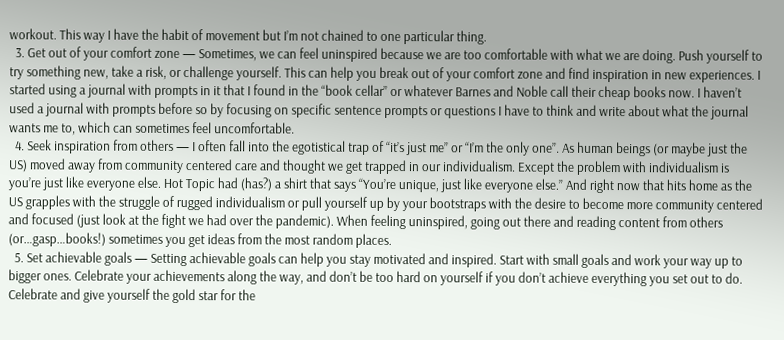workout. This way I have the habit of movement but I’m not chained to one particular thing.
  3. Get out of your comfort zone — Sometimes, we can feel uninspired because we are too comfortable with what we are doing. Push yourself to try something new, take a risk, or challenge yourself. This can help you break out of your comfort zone and find inspiration in new experiences. I started using a journal with prompts in it that I found in the “book cellar” or whatever Barnes and Noble call their cheap books now. I haven’t used a journal with prompts before so by focusing on specific sentence prompts or questions I have to think and write about what the journal wants me to, which can sometimes feel uncomfortable.
  4. Seek inspiration from others — I often fall into the egotistical trap of “it’s just me” or “I’m the only one”. As human beings (or maybe just the US) moved away from community centered care and thought we get trapped in our individualism. Except the problem with individualism is you’re just like everyone else. Hot Topic had (has?) a shirt that says “You’re unique, just like everyone else.” And right now that hits home as the US grapples with the struggle of rugged individualism or pull yourself up by your bootstraps with the desire to become more community centered and focused (just look at the fight we had over the pandemic). When feeling uninspired, going out there and reading content from others (or…gasp…books!) sometimes you get ideas from the most random places.
  5. Set achievable goals — Setting achievable goals can help you stay motivated and inspired. Start with small goals and work your way up to bigger ones. Celebrate your achievements along the way, and don’t be too hard on yourself if you don’t achieve everything you set out to do. Celebrate and give yourself the gold star for the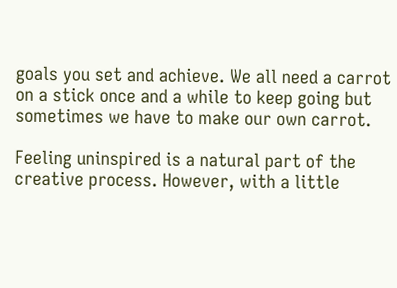goals you set and achieve. We all need a carrot on a stick once and a while to keep going but sometimes we have to make our own carrot.

Feeling uninspired is a natural part of the creative process. However, with a little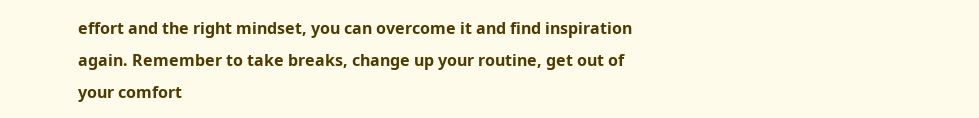effort and the right mindset, you can overcome it and find inspiration again. Remember to take breaks, change up your routine, get out of your comfort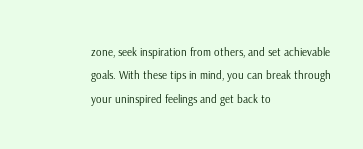zone, seek inspiration from others, and set achievable goals. With these tips in mind, you can break through your uninspired feelings and get back to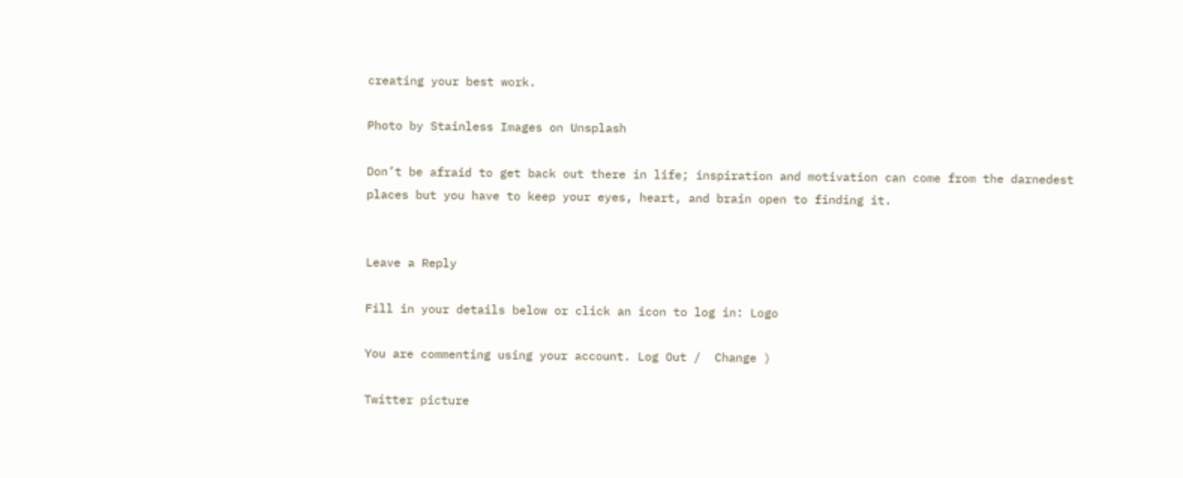creating your best work.

Photo by Stainless Images on Unsplash

Don’t be afraid to get back out there in life; inspiration and motivation can come from the darnedest places but you have to keep your eyes, heart, and brain open to finding it.


Leave a Reply

Fill in your details below or click an icon to log in: Logo

You are commenting using your account. Log Out /  Change )

Twitter picture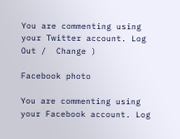You are commenting using your Twitter account. Log Out /  Change )

Facebook photo

You are commenting using your Facebook account. Log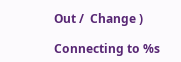Out /  Change )

Connecting to %s